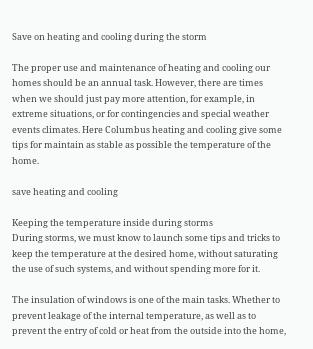Save on heating and cooling during the storm

The proper use and maintenance of heating and cooling our homes should be an annual task. However, there are times when we should just pay more attention, for example, in extreme situations, or for contingencies and special weather events climates. Here Columbus heating and cooling give some tips for maintain as stable as possible the temperature of the home.

save heating and cooling

Keeping the temperature inside during storms
During storms, we must know to launch some tips and tricks to keep the temperature at the desired home, without saturating the use of such systems, and without spending more for it.

The insulation of windows is one of the main tasks. Whether to prevent leakage of the internal temperature, as well as to prevent the entry of cold or heat from the outside into the home,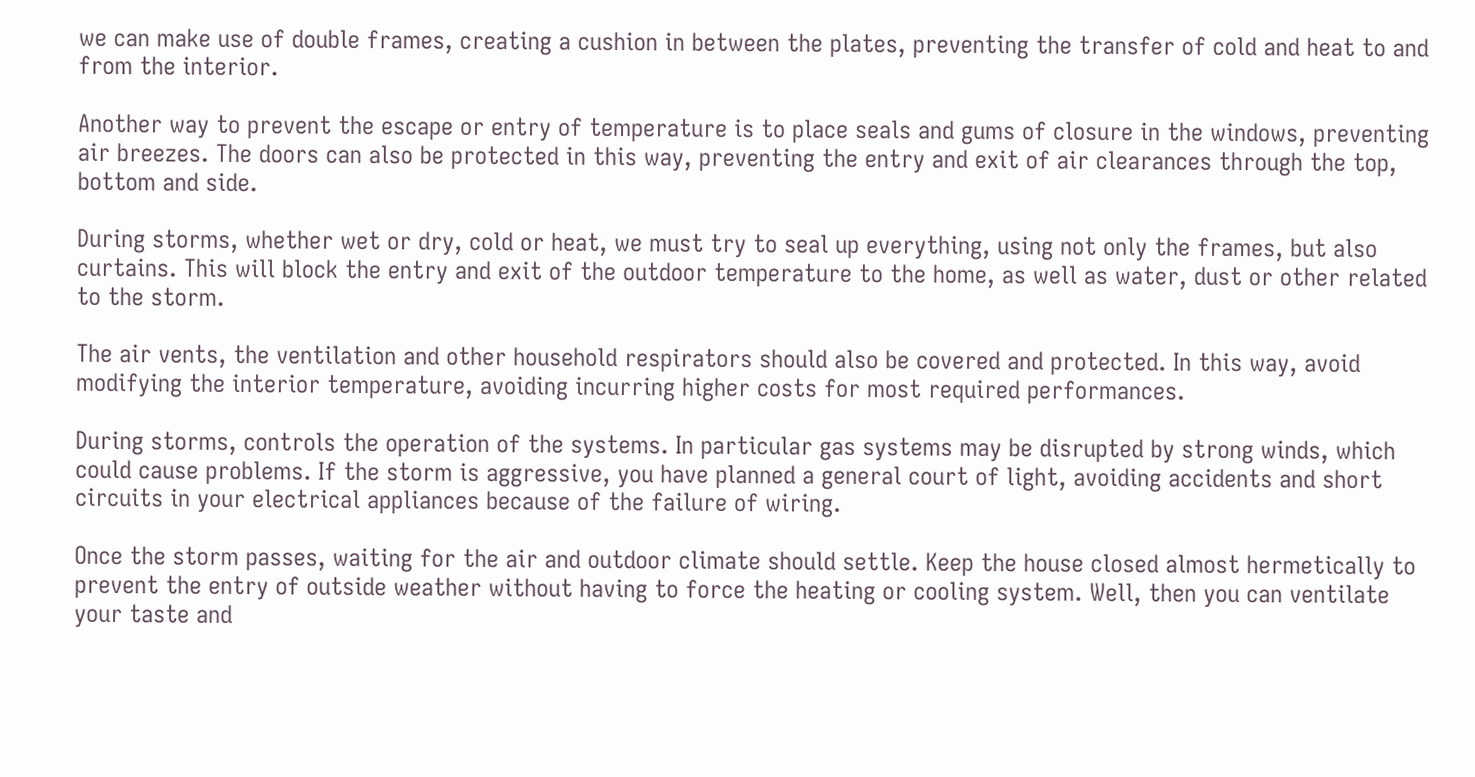we can make use of double frames, creating a cushion in between the plates, preventing the transfer of cold and heat to and from the interior.

Another way to prevent the escape or entry of temperature is to place seals and gums of closure in the windows, preventing air breezes. The doors can also be protected in this way, preventing the entry and exit of air clearances through the top, bottom and side.

During storms, whether wet or dry, cold or heat, we must try to seal up everything, using not only the frames, but also curtains. This will block the entry and exit of the outdoor temperature to the home, as well as water, dust or other related to the storm.

The air vents, the ventilation and other household respirators should also be covered and protected. In this way, avoid modifying the interior temperature, avoiding incurring higher costs for most required performances.

During storms, controls the operation of the systems. In particular gas systems may be disrupted by strong winds, which could cause problems. If the storm is aggressive, you have planned a general court of light, avoiding accidents and short circuits in your electrical appliances because of the failure of wiring.

Once the storm passes, waiting for the air and outdoor climate should settle. Keep the house closed almost hermetically to prevent the entry of outside weather without having to force the heating or cooling system. Well, then you can ventilate your taste and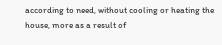according to need, without cooling or heating the house, more as a result of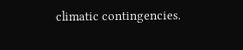climatic contingencies.